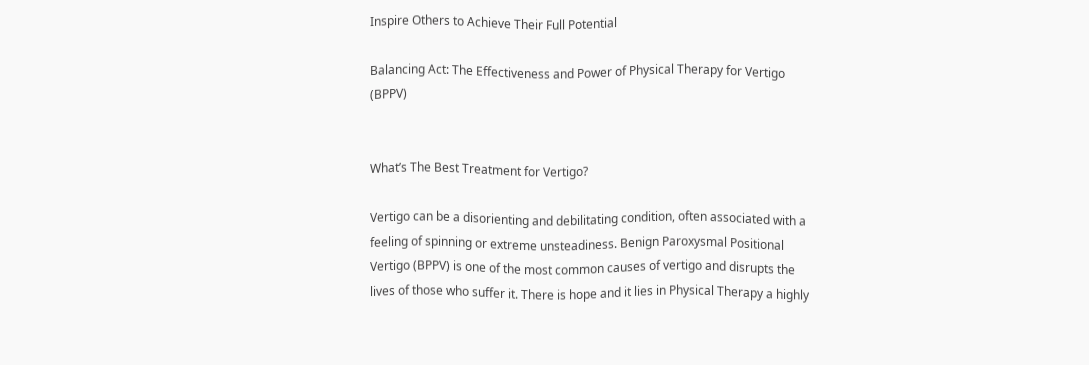Inspire Others to Achieve Their Full Potential

Balancing Act: The Effectiveness and Power of Physical Therapy for Vertigo (BPPV)


What’s The Best Treatment for Vertigo?

Vertigo can be a disorienting and debilitating condition, often associated with a feeling of spinning or extreme unsteadiness. Benign Paroxysmal Positional Vertigo (BPPV) is one of the most common causes of vertigo and disrupts the lives of those who suffer it. There is hope and it lies in Physical Therapy a highly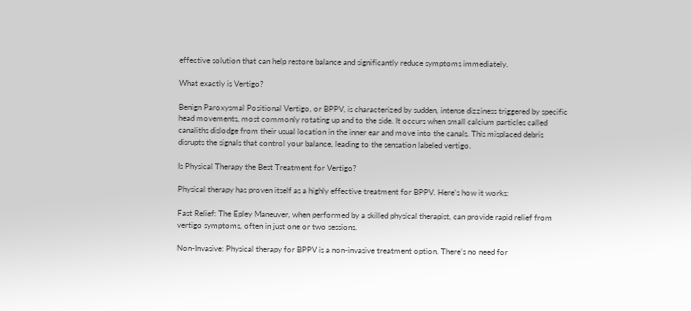effective solution that can help restore balance and significantly reduce symptoms immediately.

What exactly is Vertigo?

Benign Paroxysmal Positional Vertigo, or BPPV, is characterized by sudden, intense dizziness triggered by specific head movements, most commonly rotating up and to the side. It occurs when small calcium particles called canaliths dislodge from their usual location in the inner ear and move into the canals. This misplaced debris disrupts the signals that control your balance, leading to the sensation labeled vertigo.

Is Physical Therapy the Best Treatment for Vertigo?

Physical therapy has proven itself as a highly effective treatment for BPPV. Here’s how it works:

Fast Relief: The Epley Maneuver, when performed by a skilled physical therapist, can provide rapid relief from vertigo symptoms, often in just one or two sessions.

Non-Invasive: Physical therapy for BPPV is a non-invasive treatment option. There’s no need for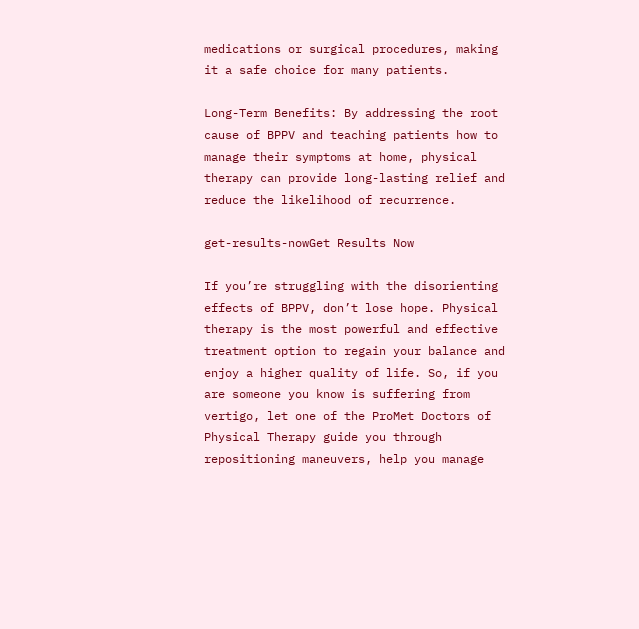medications or surgical procedures, making it a safe choice for many patients.

Long-Term Benefits: By addressing the root cause of BPPV and teaching patients how to manage their symptoms at home, physical therapy can provide long-lasting relief and reduce the likelihood of recurrence.

get-results-nowGet Results Now

If you’re struggling with the disorienting effects of BPPV, don’t lose hope. Physical therapy is the most powerful and effective treatment option to regain your balance and enjoy a higher quality of life. So, if you are someone you know is suffering from vertigo, let one of the ProMet Doctors of Physical Therapy guide you through repositioning maneuvers, help you manage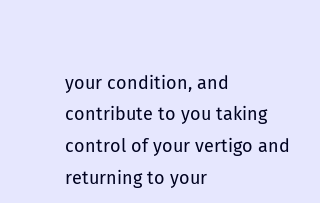your condition, and contribute to you taking control of your vertigo and returning to your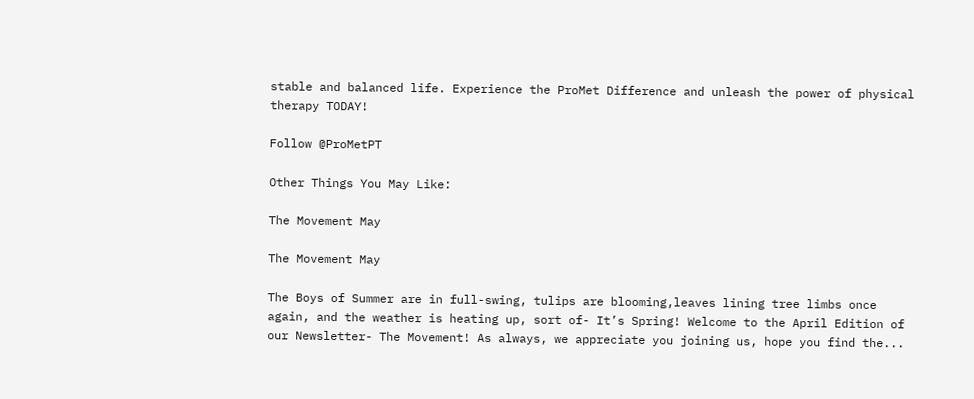stable and balanced life. Experience the ProMet Difference and unleash the power of physical therapy TODAY!

Follow @ProMetPT

Other Things You May Like:

The Movement May

The Movement May

The Boys of Summer are in full-swing, tulips are blooming,leaves lining tree limbs once again, and the weather is heating up, sort of- It’s Spring! Welcome to the April Edition of our Newsletter- The Movement! As always, we appreciate you joining us, hope you find the...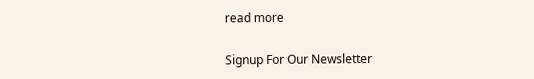read more

Signup For Our Newsletter